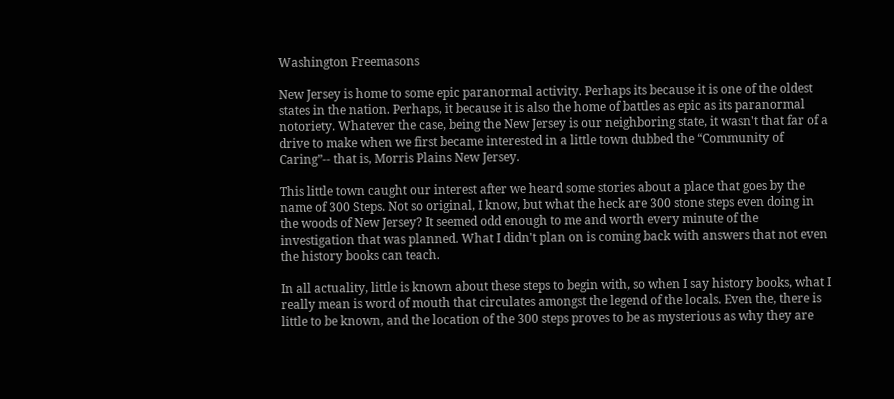Washington Freemasons

New Jersey is home to some epic paranormal activity. Perhaps its because it is one of the oldest states in the nation. Perhaps, it because it is also the home of battles as epic as its paranormal notoriety. Whatever the case, being the New Jersey is our neighboring state, it wasn't that far of a drive to make when we first became interested in a little town dubbed the “Community of Caring”-- that is, Morris Plains New Jersey.

This little town caught our interest after we heard some stories about a place that goes by the name of 300 Steps. Not so original, I know, but what the heck are 300 stone steps even doing in the woods of New Jersey? It seemed odd enough to me and worth every minute of the investigation that was planned. What I didn't plan on is coming back with answers that not even the history books can teach.

In all actuality, little is known about these steps to begin with, so when I say history books, what I really mean is word of mouth that circulates amongst the legend of the locals. Even the, there is little to be known, and the location of the 300 steps proves to be as mysterious as why they are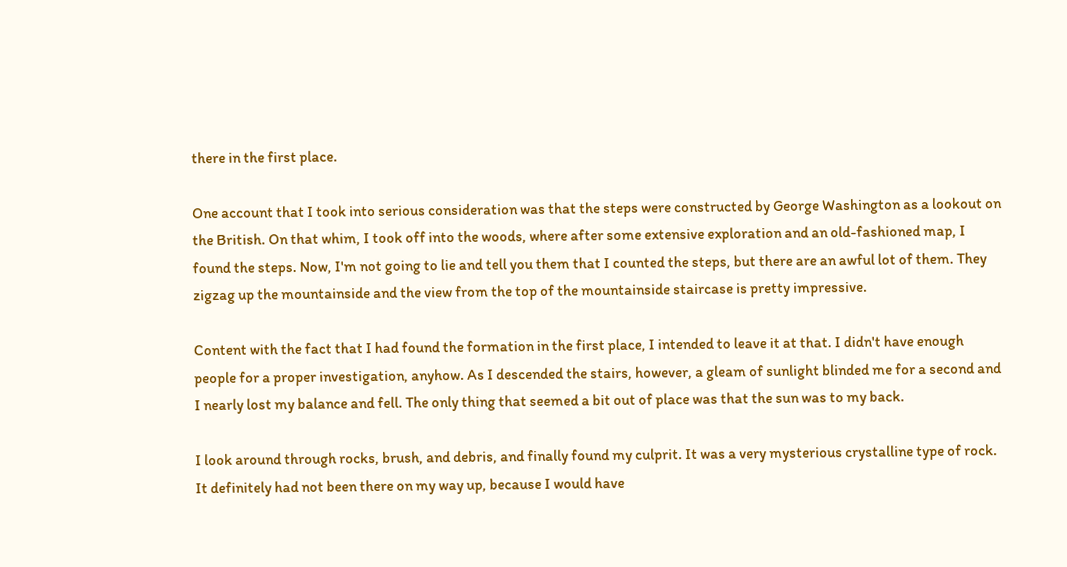there in the first place.

One account that I took into serious consideration was that the steps were constructed by George Washington as a lookout on the British. On that whim, I took off into the woods, where after some extensive exploration and an old-fashioned map, I found the steps. Now, I'm not going to lie and tell you them that I counted the steps, but there are an awful lot of them. They zigzag up the mountainside and the view from the top of the mountainside staircase is pretty impressive.

Content with the fact that I had found the formation in the first place, I intended to leave it at that. I didn't have enough people for a proper investigation, anyhow. As I descended the stairs, however, a gleam of sunlight blinded me for a second and I nearly lost my balance and fell. The only thing that seemed a bit out of place was that the sun was to my back.

I look around through rocks, brush, and debris, and finally found my culprit. It was a very mysterious crystalline type of rock. It definitely had not been there on my way up, because I would have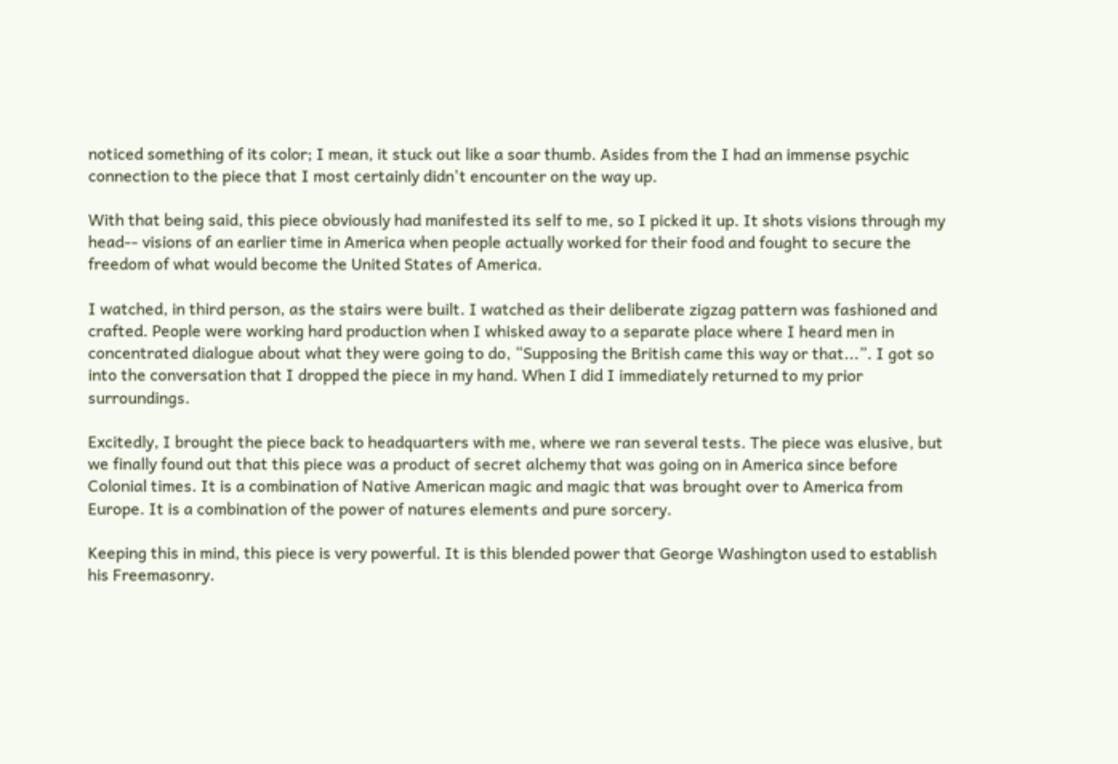noticed something of its color; I mean, it stuck out like a soar thumb. Asides from the I had an immense psychic connection to the piece that I most certainly didn't encounter on the way up.

With that being said, this piece obviously had manifested its self to me, so I picked it up. It shots visions through my head-- visions of an earlier time in America when people actually worked for their food and fought to secure the freedom of what would become the United States of America.

I watched, in third person, as the stairs were built. I watched as their deliberate zigzag pattern was fashioned and crafted. People were working hard production when I whisked away to a separate place where I heard men in concentrated dialogue about what they were going to do, “Supposing the British came this way or that...”. I got so into the conversation that I dropped the piece in my hand. When I did I immediately returned to my prior surroundings.

Excitedly, I brought the piece back to headquarters with me, where we ran several tests. The piece was elusive, but we finally found out that this piece was a product of secret alchemy that was going on in America since before Colonial times. It is a combination of Native American magic and magic that was brought over to America from Europe. It is a combination of the power of natures elements and pure sorcery.

Keeping this in mind, this piece is very powerful. It is this blended power that George Washington used to establish his Freemasonry.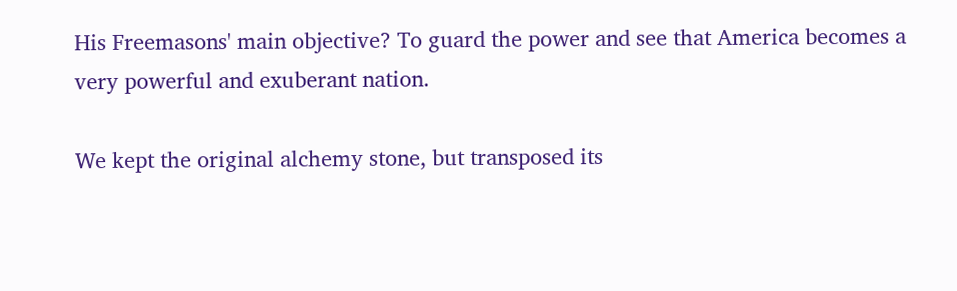His Freemasons' main objective? To guard the power and see that America becomes a very powerful and exuberant nation.

We kept the original alchemy stone, but transposed its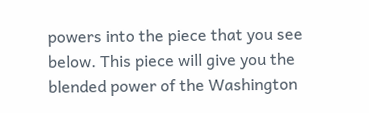powers into the piece that you see below. This piece will give you the blended power of the Washington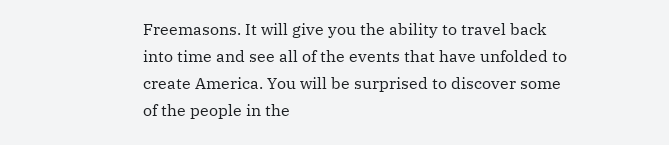Freemasons. It will give you the ability to travel back into time and see all of the events that have unfolded to create America. You will be surprised to discover some of the people in the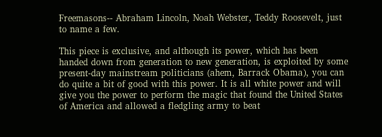Freemasons-- Abraham Lincoln, Noah Webster, Teddy Roosevelt, just to name a few.

This piece is exclusive, and although its power, which has been handed down from generation to new generation, is exploited by some present-day mainstream politicians (ahem, Barrack Obama), you can do quite a bit of good with this power. It is all white power and will give you the power to perform the magic that found the United States of America and allowed a fledgling army to beat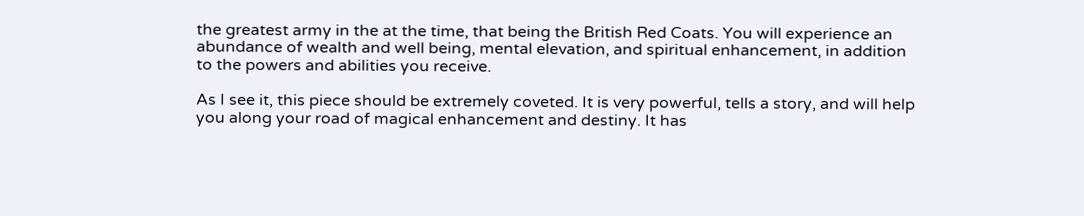the greatest army in the at the time, that being the British Red Coats. You will experience an abundance of wealth and well being, mental elevation, and spiritual enhancement, in addition to the powers and abilities you receive.

As I see it, this piece should be extremely coveted. It is very powerful, tells a story, and will help you along your road of magical enhancement and destiny. It has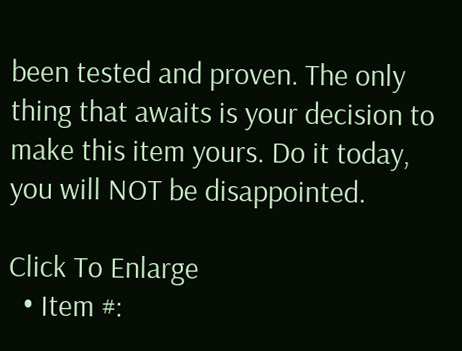been tested and proven. The only thing that awaits is your decision to make this item yours. Do it today, you will NOT be disappointed.

Click To Enlarge
  • Item #: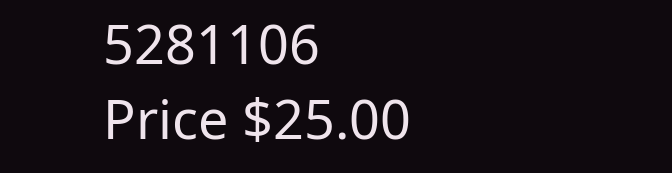5281106
Price $25.00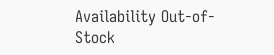Availability Out-of-Stock